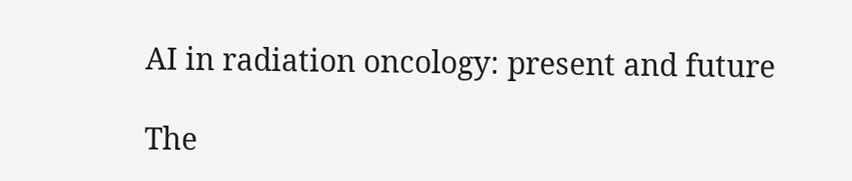AI in radiation oncology: present and future

The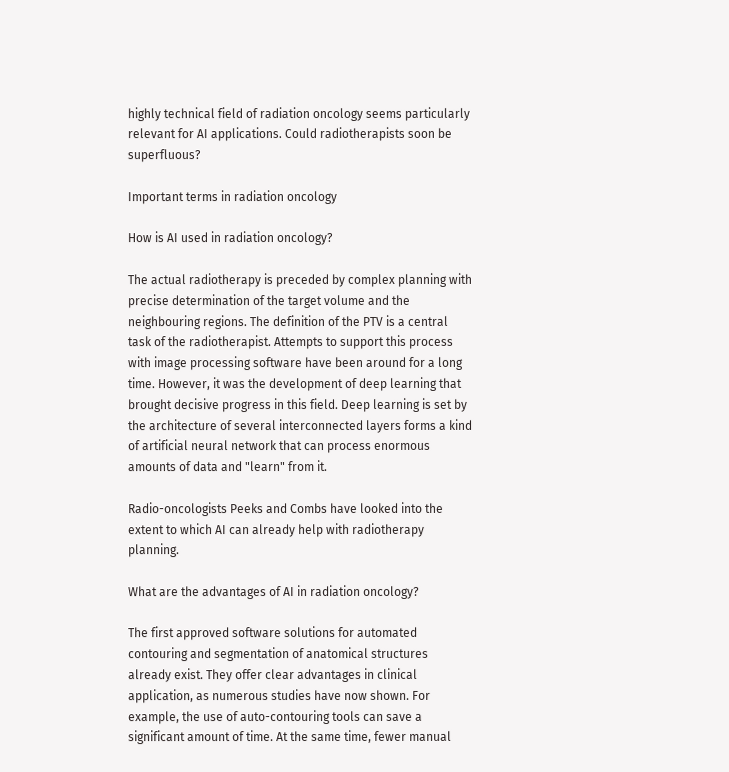highly technical field of radiation oncology seems particularly relevant for AI applications. Could radiotherapists soon be superfluous?

Important terms in radiation oncology

How is AI used in radiation oncology?

The actual radiotherapy is preceded by complex planning with precise determination of the target volume and the neighbouring regions. The definition of the PTV is a central task of the radiotherapist. Attempts to support this process with image processing software have been around for a long time. However, it was the development of deep learning that brought decisive progress in this field. Deep learning is set by the architecture of several interconnected layers forms a kind of artificial neural network that can process enormous amounts of data and "learn" from it.

Radio-oncologists Peeks and Combs have looked into the extent to which AI can already help with radiotherapy planning.

What are the advantages of AI in radiation oncology?

The first approved software solutions for automated contouring and segmentation of anatomical structures already exist. They offer clear advantages in clinical application, as numerous studies have now shown. For example, the use of auto-contouring tools can save a significant amount of time. At the same time, fewer manual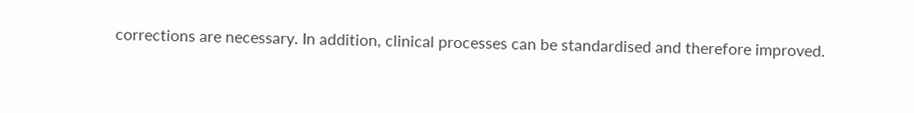corrections are necessary. In addition, clinical processes can be standardised and therefore improved.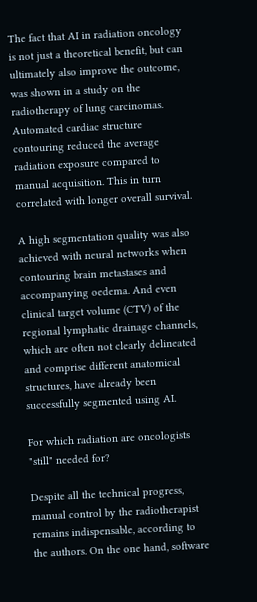The fact that AI in radiation oncology is not just a theoretical benefit, but can ultimately also improve the outcome, was shown in a study on the radiotherapy of lung carcinomas. Automated cardiac structure contouring reduced the average radiation exposure compared to manual acquisition. This in turn correlated with longer overall survival.

A high segmentation quality was also achieved with neural networks when contouring brain metastases and accompanying oedema. And even clinical target volume (CTV) of the regional lymphatic drainage channels, which are often not clearly delineated and comprise different anatomical structures, have already been successfully segmented using AI.

For which radiation are oncologists "still" needed for?

Despite all the technical progress, manual control by the radiotherapist remains indispensable, according to the authors. On the one hand, software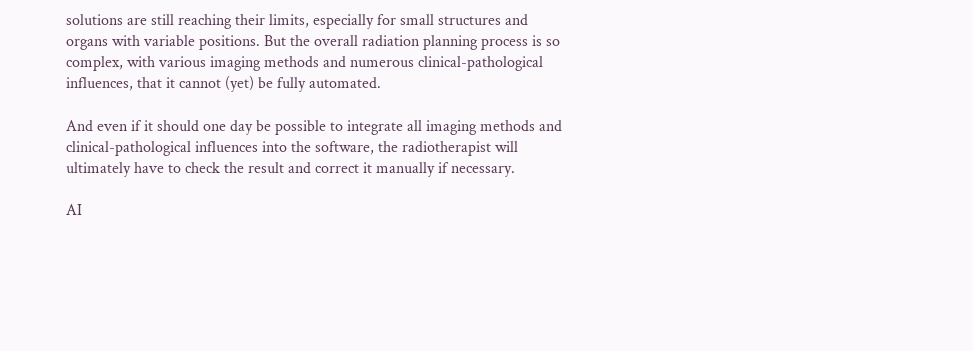solutions are still reaching their limits, especially for small structures and organs with variable positions. But the overall radiation planning process is so complex, with various imaging methods and numerous clinical-pathological influences, that it cannot (yet) be fully automated.

And even if it should one day be possible to integrate all imaging methods and clinical-pathological influences into the software, the radiotherapist will ultimately have to check the result and correct it manually if necessary.

AI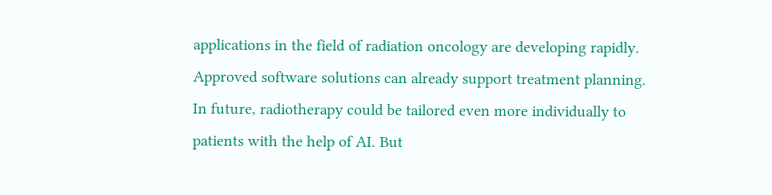applications in the field of radiation oncology are developing rapidly. Approved software solutions can already support treatment planning. In future, radiotherapy could be tailored even more individually to patients with the help of AI. But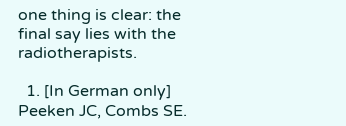one thing is clear: the final say lies with the radiotherapists.

  1. [In German only] Peeken JC, Combs SE.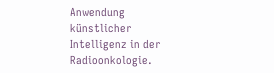Anwendung künstlicher Intelligenz in der Radioonkologie.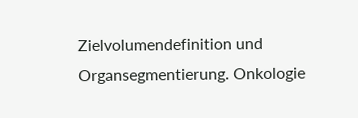Zielvolumendefinition und Organsegmentierung. Onkologie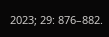2023; 29: 876–882.